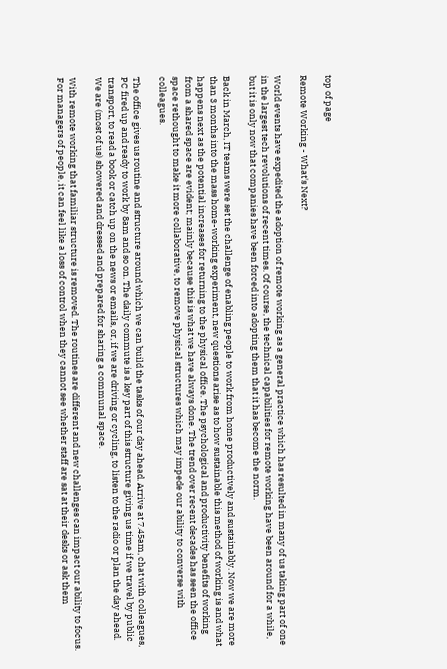top of page

Remote Working - What's Next?

World events have expedited the adoption of remote working as a general practice which has resulted in many of us taking part of one in the largest tech revolutions of recent times. Of course, the technical capabilities for remote working have been around for a while, but it is only now that companies have been forced into adopting them that it has become the norm.

Back in March, IT teams were set the challenge of enabling people to work from home productively and sustainably. Now we are more than 3 months into the mass home-working experiment, new questions arise as to how sustainable this method of working is and what happens next as the potential increases for returning to the physical office. The psychological and productivity benefits of working from a shared space are evident; mainly because this is what we have always done. The trend over recent decades has seen the office space rethought to make it more collaborative, to remove physical structures which may impede our ability to converse with colleagues.

The office gives us routine and structure around which we can build the tasks of our day ahead. Arrive at 7.45am, chat with colleagues, PC fired up and ready to work by 8am and so on. The daily commute is a key part of this structure giving us time if we travel by public transport, to read a book or catch up on the news or emails, or, if we are driving or cycling, to listen to the radio or plan the day ahead. We are (most of us) showered and dressed and prepared for sharing a communal space.

With remote working that familiar structure is removed. The routines are different and new challenges can impact our ability to focus. For managers of people, it can feel like a loss of control when they cannot see whether staff are sat at their desks or ask them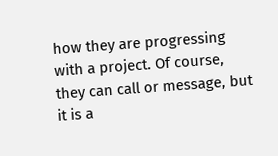how they are progressing with a project. Of course, they can call or message, but it is a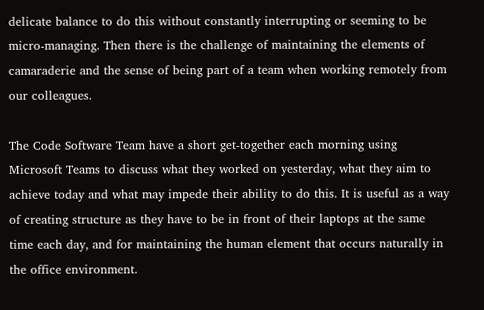delicate balance to do this without constantly interrupting or seeming to be micro-managing. Then there is the challenge of maintaining the elements of camaraderie and the sense of being part of a team when working remotely from our colleagues.

The Code Software Team have a short get-together each morning using Microsoft Teams to discuss what they worked on yesterday, what they aim to achieve today and what may impede their ability to do this. It is useful as a way of creating structure as they have to be in front of their laptops at the same time each day, and for maintaining the human element that occurs naturally in the office environment.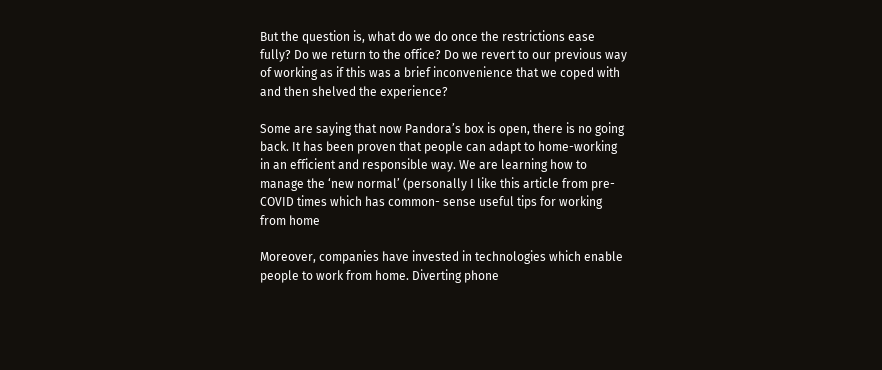But the question is, what do we do once the restrictions ease fully? Do we return to the office? Do we revert to our previous way of working as if this was a brief inconvenience that we coped with and then shelved the experience?

Some are saying that now Pandora’s box is open, there is no going back. It has been proven that people can adapt to home-working in an efficient and responsible way. We are learning how to manage the ‘new normal’ (personally I like this article from pre-COVID times which has common- sense useful tips for working from home

Moreover, companies have invested in technologies which enable people to work from home. Diverting phone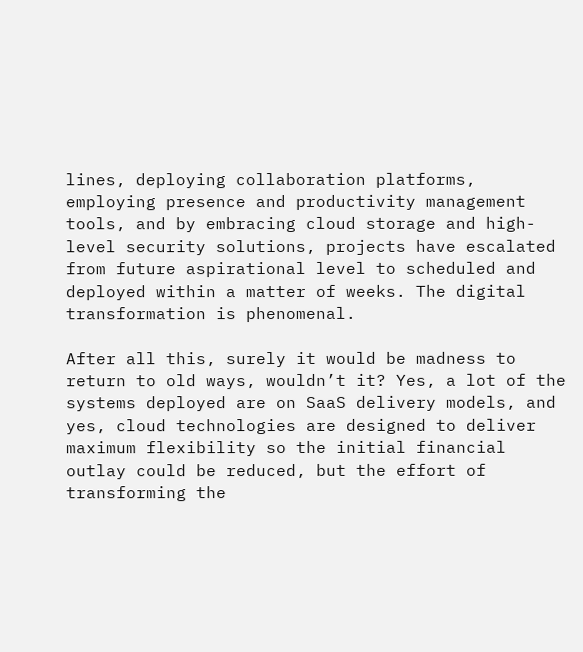lines, deploying collaboration platforms, employing presence and productivity management tools, and by embracing cloud storage and high-level security solutions, projects have escalated from future aspirational level to scheduled and deployed within a matter of weeks. The digital transformation is phenomenal.

After all this, surely it would be madness to return to old ways, wouldn’t it? Yes, a lot of the systems deployed are on SaaS delivery models, and yes, cloud technologies are designed to deliver maximum flexibility so the initial financial outlay could be reduced, but the effort of transforming the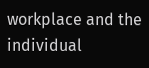workplace and the individual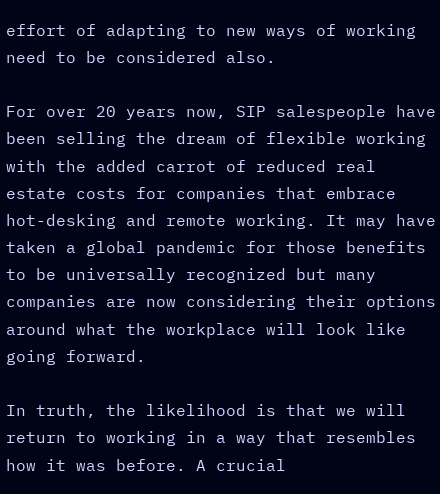effort of adapting to new ways of working need to be considered also.

For over 20 years now, SIP salespeople have been selling the dream of flexible working with the added carrot of reduced real estate costs for companies that embrace hot-desking and remote working. It may have taken a global pandemic for those benefits to be universally recognized but many companies are now considering their options around what the workplace will look like going forward.

In truth, the likelihood is that we will return to working in a way that resembles how it was before. A crucial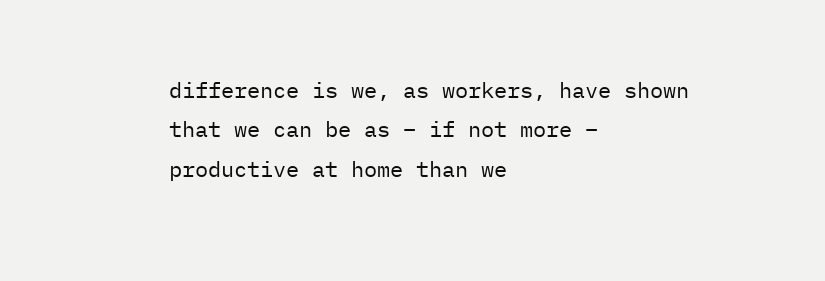difference is we, as workers, have shown that we can be as – if not more – productive at home than we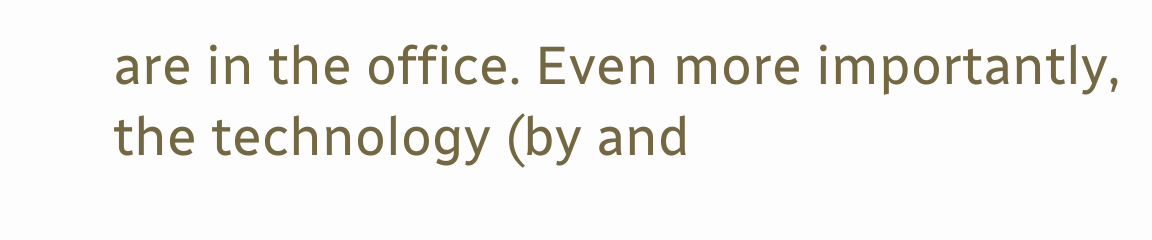are in the office. Even more importantly, the technology (by and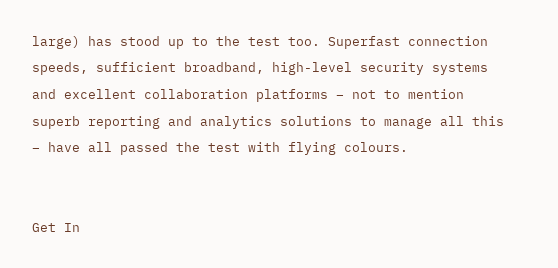large) has stood up to the test too. Superfast connection speeds, sufficient broadband, high-level security systems and excellent collaboration platforms – not to mention superb reporting and analytics solutions to manage all this – have all passed the test with flying colours.


Get In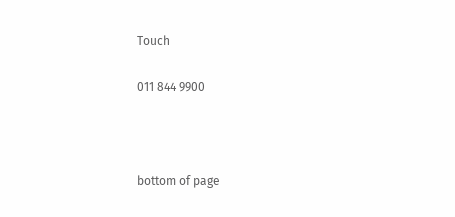Touch

011 844 9900



bottom of page